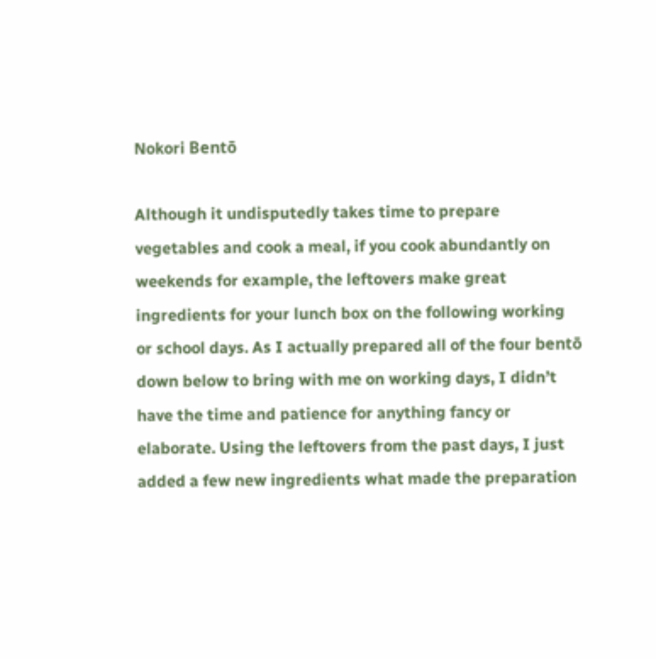Nokori Bentō

Although it undisputedly takes time to prepare vegetables and cook a meal, if you cook abundantly on weekends for example, the leftovers make great ingredients for your lunch box on the following working or school days. As I actually prepared all of the four bentō down below to bring with me on working days, I didn’t have the time and patience for anything fancy or elaborate. Using the leftovers from the past days, I just added a few new ingredients what made the preparation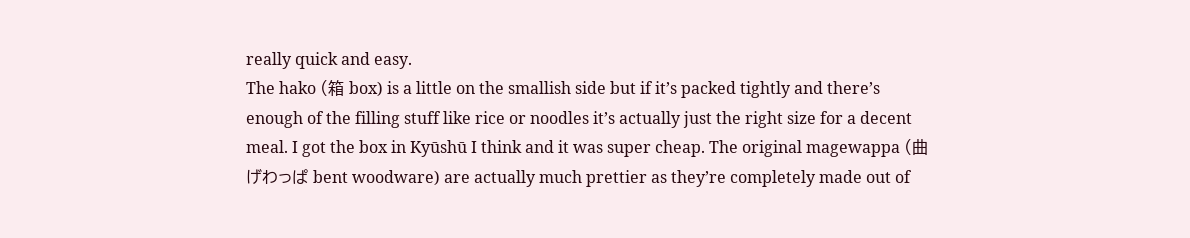really quick and easy.
The hako (箱 box) is a little on the smallish side but if it’s packed tightly and there’s enough of the filling stuff like rice or noodles it’s actually just the right size for a decent meal. I got the box in Kyūshū I think and it was super cheap. The original magewappa (曲げわっぱ bent woodware) are actually much prettier as they’re completely made out of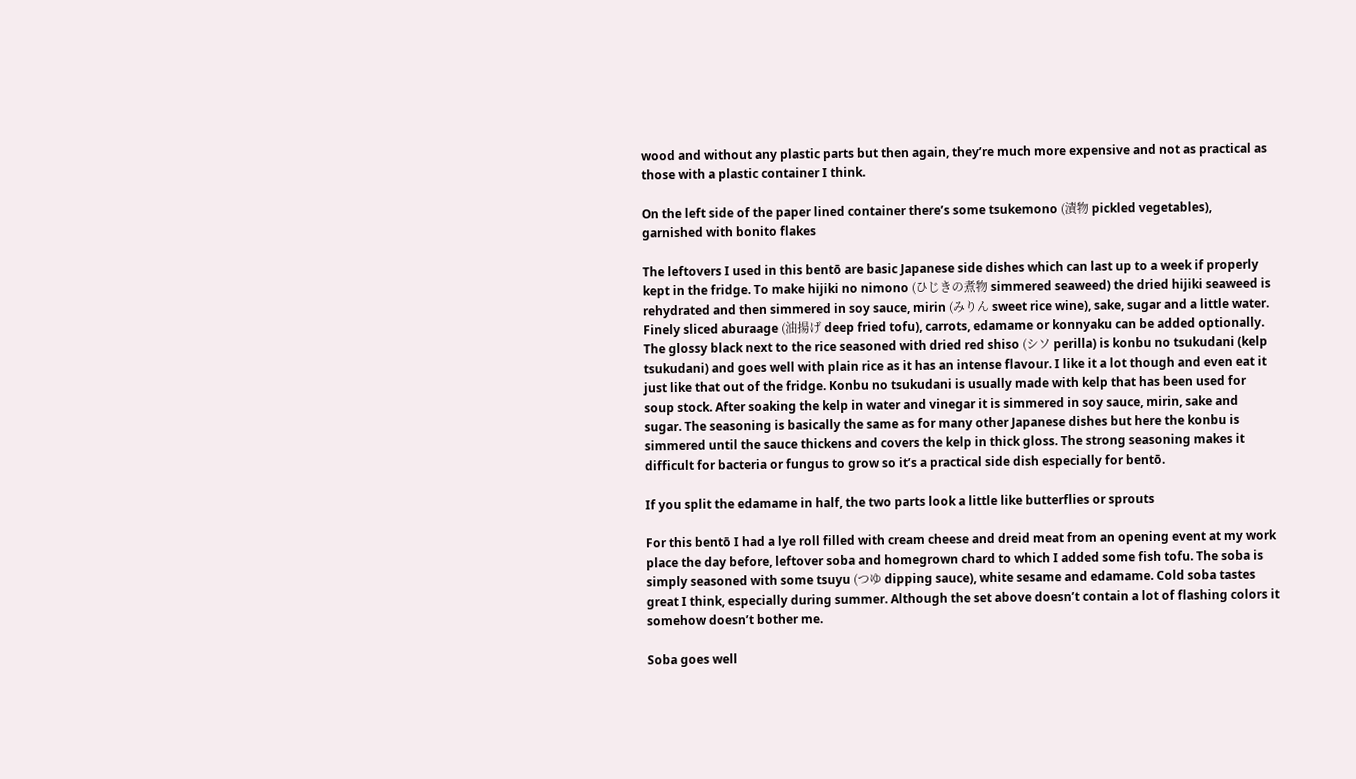wood and without any plastic parts but then again, they’re much more expensive and not as practical as those with a plastic container I think.

On the left side of the paper lined container there’s some tsukemono (漬物 pickled vegetables), garnished with bonito flakes

The leftovers I used in this bentō are basic Japanese side dishes which can last up to a week if properly kept in the fridge. To make hijiki no nimono (ひじきの煮物 simmered seaweed) the dried hijiki seaweed is rehydrated and then simmered in soy sauce, mirin (みりん sweet rice wine), sake, sugar and a little water. Finely sliced aburaage (油揚げ deep fried tofu), carrots, edamame or konnyaku can be added optionally. The glossy black next to the rice seasoned with dried red shiso (シソ perilla) is konbu no tsukudani (kelp tsukudani) and goes well with plain rice as it has an intense flavour. I like it a lot though and even eat it just like that out of the fridge. Konbu no tsukudani is usually made with kelp that has been used for soup stock. After soaking the kelp in water and vinegar it is simmered in soy sauce, mirin, sake and sugar. The seasoning is basically the same as for many other Japanese dishes but here the konbu is simmered until the sauce thickens and covers the kelp in thick gloss. The strong seasoning makes it difficult for bacteria or fungus to grow so it’s a practical side dish especially for bentō.

If you split the edamame in half, the two parts look a little like butterflies or sprouts

For this bentō I had a lye roll filled with cream cheese and dreid meat from an opening event at my work place the day before, leftover soba and homegrown chard to which I added some fish tofu. The soba is simply seasoned with some tsuyu (つゆ dipping sauce), white sesame and edamame. Cold soba tastes great I think, especially during summer. Although the set above doesn’t contain a lot of flashing colors it somehow doesn’t bother me.

Soba goes well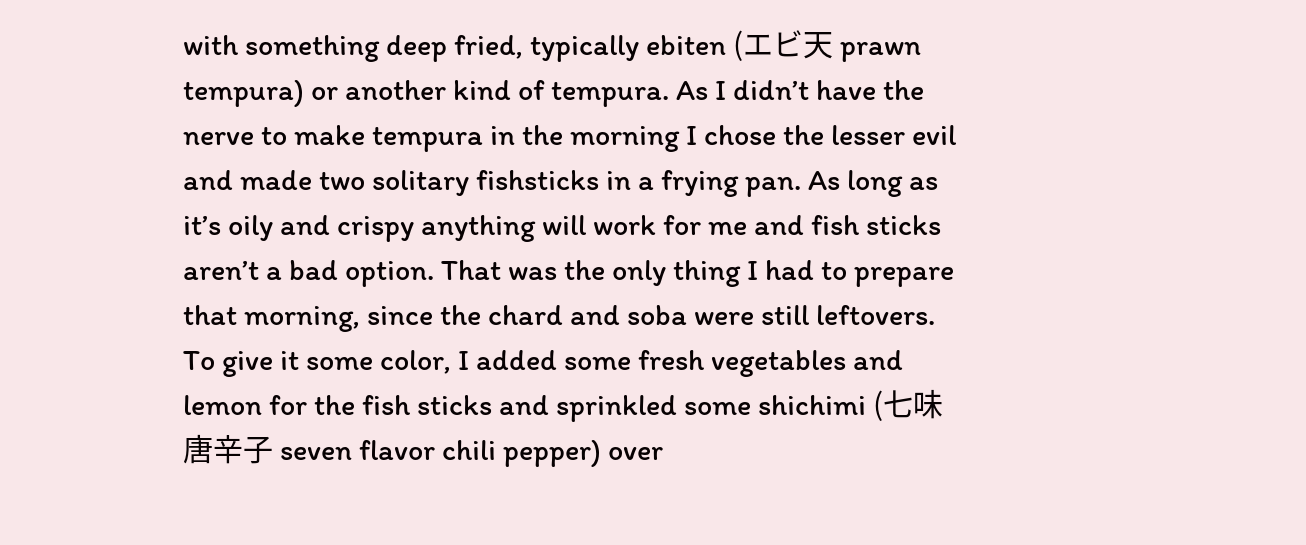with something deep fried, typically ebiten (エビ天 prawn tempura) or another kind of tempura. As I didn’t have the nerve to make tempura in the morning I chose the lesser evil and made two solitary fishsticks in a frying pan. As long as it’s oily and crispy anything will work for me and fish sticks aren’t a bad option. That was the only thing I had to prepare that morning, since the chard and soba were still leftovers. To give it some color, I added some fresh vegetables and lemon for the fish sticks and sprinkled some shichimi (七味唐辛子 seven flavor chili pepper) over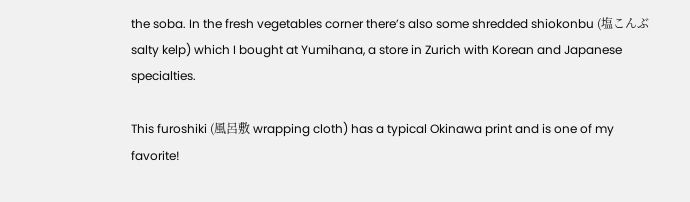the soba. In the fresh vegetables corner there’s also some shredded shiokonbu (塩こんぶ salty kelp) which I bought at Yumihana, a store in Zurich with Korean and Japanese specialties.

This furoshiki (風呂敷 wrapping cloth) has a typical Okinawa print and is one of my favorite!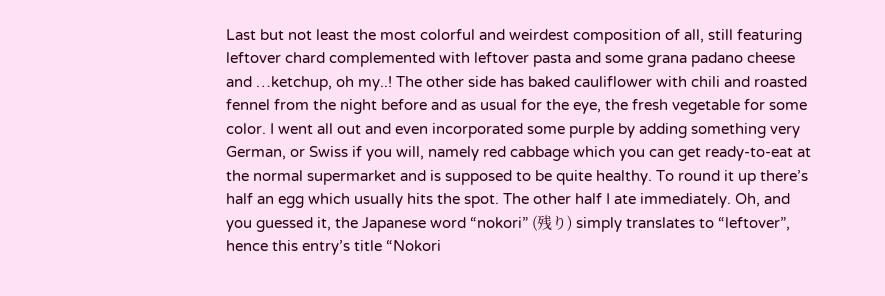Last but not least the most colorful and weirdest composition of all, still featuring leftover chard complemented with leftover pasta and some grana padano cheese and …ketchup, oh my..! The other side has baked cauliflower with chili and roasted fennel from the night before and as usual for the eye, the fresh vegetable for some color. I went all out and even incorporated some purple by adding something very German, or Swiss if you will, namely red cabbage which you can get ready-to-eat at the normal supermarket and is supposed to be quite healthy. To round it up there’s half an egg which usually hits the spot. The other half I ate immediately. Oh, and you guessed it, the Japanese word “nokori” (残り) simply translates to “leftover”, hence this entry’s title “Nokori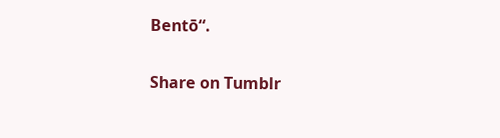Bentō“.

Share on Tumblr